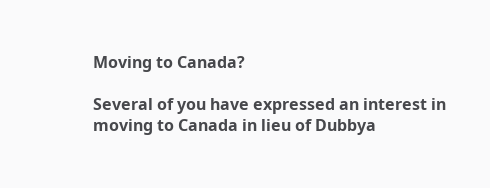Moving to Canada?

Several of you have expressed an interest in moving to Canada in lieu of Dubbya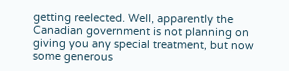getting reelected. Well, apparently the Canadian government is not planning on giving you any special treatment, but now some generous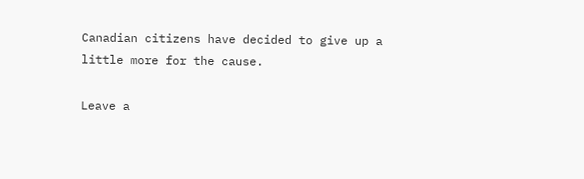Canadian citizens have decided to give up a little more for the cause.

Leave a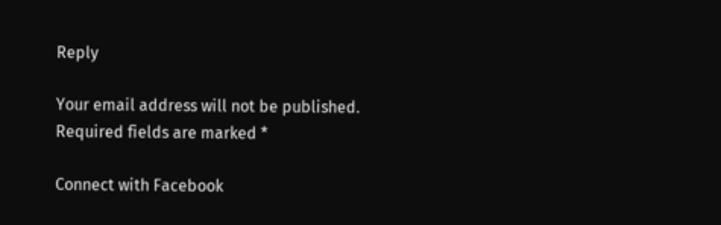Reply

Your email address will not be published. Required fields are marked *

Connect with Facebook